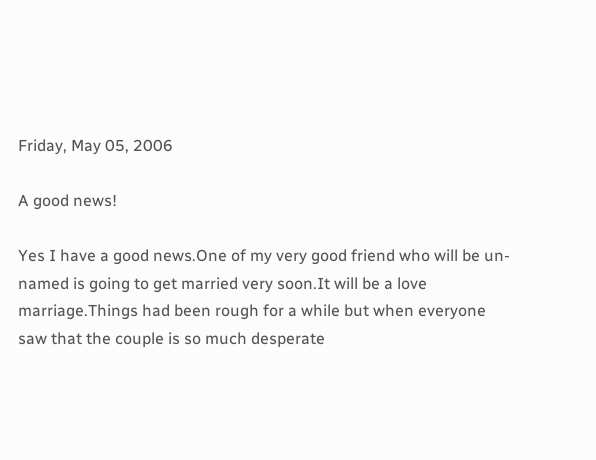Friday, May 05, 2006

A good news!

Yes I have a good news.One of my very good friend who will be un-named is going to get married very soon.It will be a love marriage.Things had been rough for a while but when everyone saw that the couple is so much desperate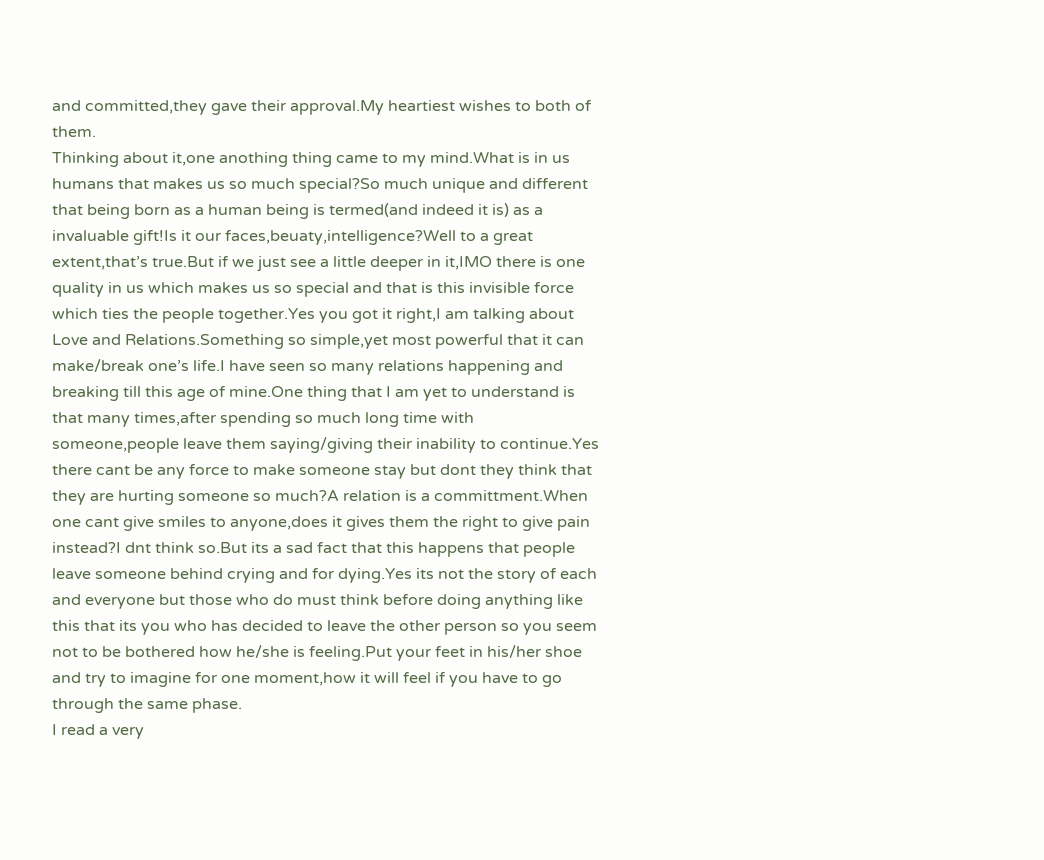and committed,they gave their approval.My heartiest wishes to both of them.
Thinking about it,one anothing thing came to my mind.What is in us humans that makes us so much special?So much unique and different that being born as a human being is termed(and indeed it is) as a invaluable gift!Is it our faces,beuaty,intelligence?Well to a great extent,that’s true.But if we just see a little deeper in it,IMO there is one quality in us which makes us so special and that is this invisible force which ties the people together.Yes you got it right,I am talking about Love and Relations.Something so simple,yet most powerful that it can make/break one’s life.I have seen so many relations happening and breaking till this age of mine.One thing that I am yet to understand is that many times,after spending so much long time with someone,people leave them saying/giving their inability to continue.Yes there cant be any force to make someone stay but dont they think that they are hurting someone so much?A relation is a committment.When one cant give smiles to anyone,does it gives them the right to give pain instead?I dnt think so.But its a sad fact that this happens that people leave someone behind crying and for dying.Yes its not the story of each and everyone but those who do must think before doing anything like this that its you who has decided to leave the other person so you seem not to be bothered how he/she is feeling.Put your feet in his/her shoe and try to imagine for one moment,how it will feel if you have to go through the same phase.
I read a very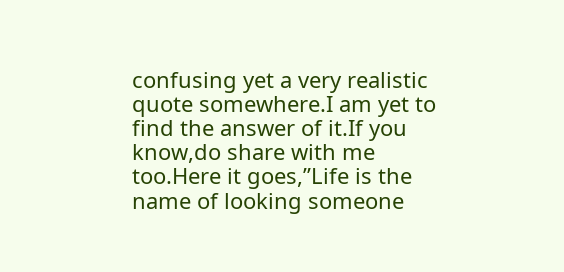confusing yet a very realistic quote somewhere.I am yet to find the answer of it.If you know,do share with me too.Here it goes,”Life is the name of looking someone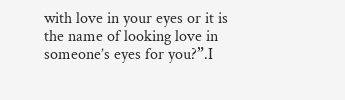with love in your eyes or it is the name of looking love in someone’s eyes for you?”.I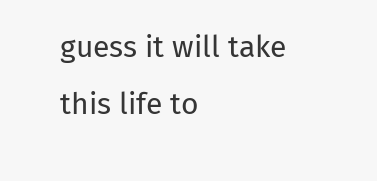guess it will take this life to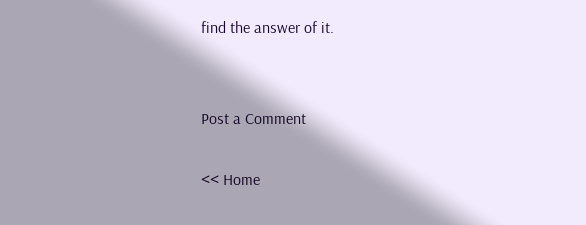find the answer of it.


Post a Comment

<< Home